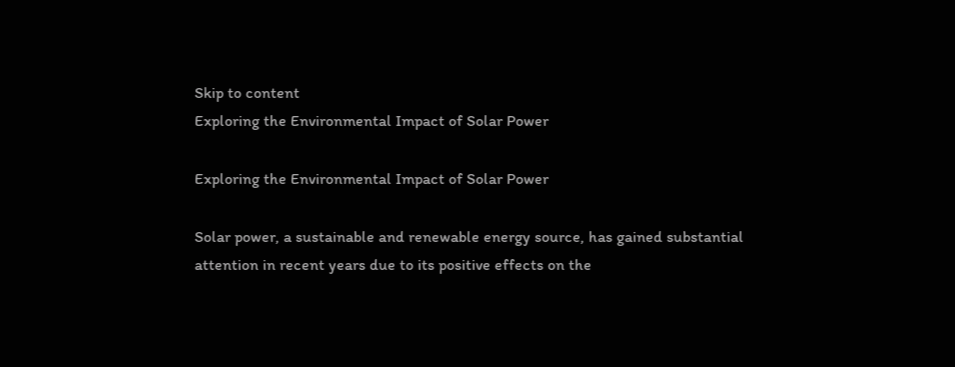Skip to content
Exploring the Environmental Impact of Solar Power

Exploring the Environmental Impact of Solar Power

Solar power, a sustainable and renewable energy source, has gained substantial attention in recent years due to its positive effects on the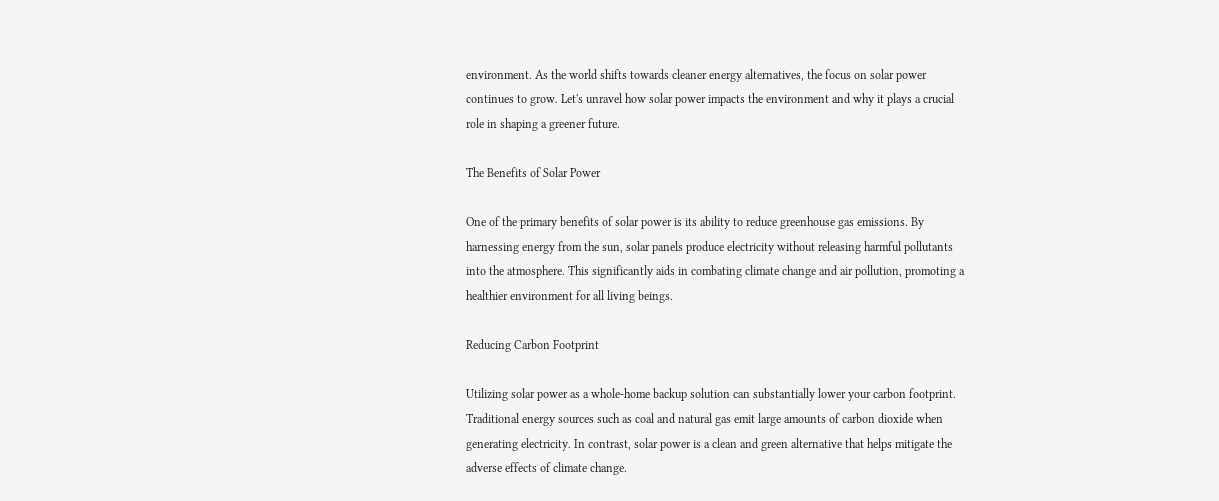environment. As the world shifts towards cleaner energy alternatives, the focus on solar power continues to grow. Let's unravel how solar power impacts the environment and why it plays a crucial role in shaping a greener future.

The Benefits of Solar Power

One of the primary benefits of solar power is its ability to reduce greenhouse gas emissions. By harnessing energy from the sun, solar panels produce electricity without releasing harmful pollutants into the atmosphere. This significantly aids in combating climate change and air pollution, promoting a healthier environment for all living beings.

Reducing Carbon Footprint

Utilizing solar power as a whole-home backup solution can substantially lower your carbon footprint. Traditional energy sources such as coal and natural gas emit large amounts of carbon dioxide when generating electricity. In contrast, solar power is a clean and green alternative that helps mitigate the adverse effects of climate change.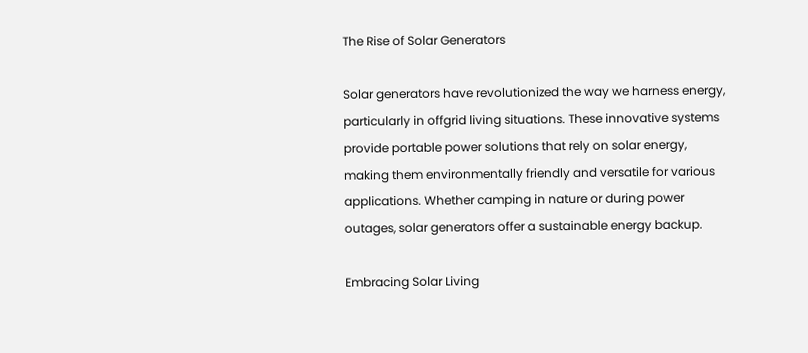The Rise of Solar Generators

Solar generators have revolutionized the way we harness energy, particularly in offgrid living situations. These innovative systems provide portable power solutions that rely on solar energy, making them environmentally friendly and versatile for various applications. Whether camping in nature or during power outages, solar generators offer a sustainable energy backup.

Embracing Solar Living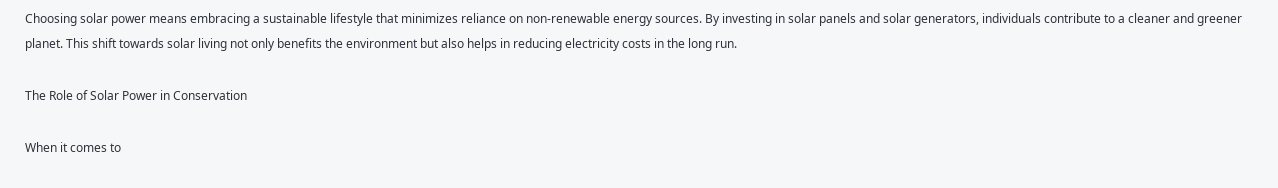Choosing solar power means embracing a sustainable lifestyle that minimizes reliance on non-renewable energy sources. By investing in solar panels and solar generators, individuals contribute to a cleaner and greener planet. This shift towards solar living not only benefits the environment but also helps in reducing electricity costs in the long run.

The Role of Solar Power in Conservation

When it comes to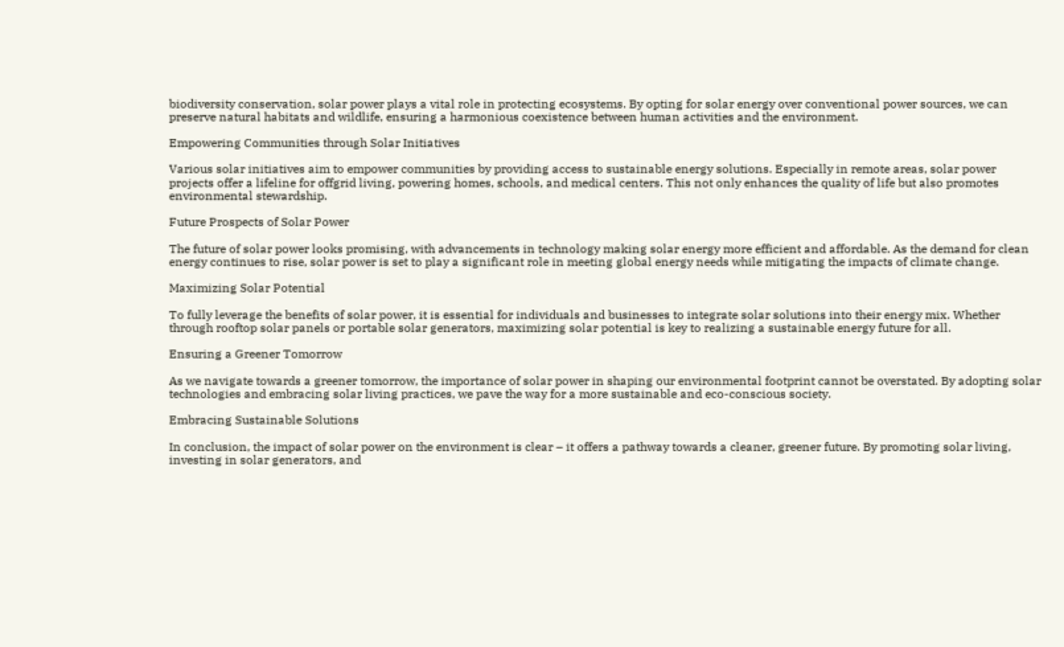biodiversity conservation, solar power plays a vital role in protecting ecosystems. By opting for solar energy over conventional power sources, we can preserve natural habitats and wildlife, ensuring a harmonious coexistence between human activities and the environment.

Empowering Communities through Solar Initiatives

Various solar initiatives aim to empower communities by providing access to sustainable energy solutions. Especially in remote areas, solar power projects offer a lifeline for offgrid living, powering homes, schools, and medical centers. This not only enhances the quality of life but also promotes environmental stewardship.

Future Prospects of Solar Power

The future of solar power looks promising, with advancements in technology making solar energy more efficient and affordable. As the demand for clean energy continues to rise, solar power is set to play a significant role in meeting global energy needs while mitigating the impacts of climate change.

Maximizing Solar Potential

To fully leverage the benefits of solar power, it is essential for individuals and businesses to integrate solar solutions into their energy mix. Whether through rooftop solar panels or portable solar generators, maximizing solar potential is key to realizing a sustainable energy future for all.

Ensuring a Greener Tomorrow

As we navigate towards a greener tomorrow, the importance of solar power in shaping our environmental footprint cannot be overstated. By adopting solar technologies and embracing solar living practices, we pave the way for a more sustainable and eco-conscious society.

Embracing Sustainable Solutions

In conclusion, the impact of solar power on the environment is clear – it offers a pathway towards a cleaner, greener future. By promoting solar living, investing in solar generators, and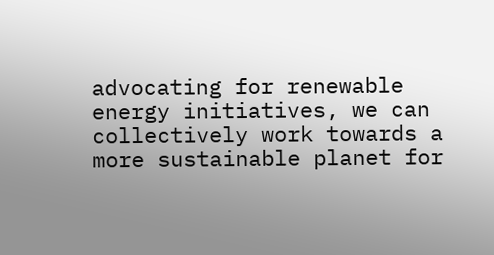advocating for renewable energy initiatives, we can collectively work towards a more sustainable planet for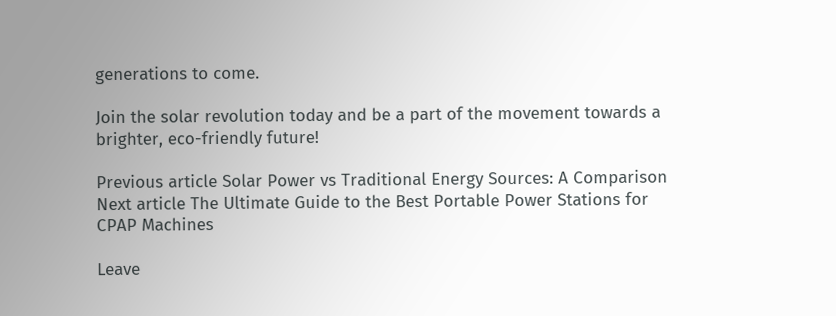generations to come.

Join the solar revolution today and be a part of the movement towards a brighter, eco-friendly future!

Previous article Solar Power vs Traditional Energy Sources: A Comparison
Next article The Ultimate Guide to the Best Portable Power Stations for CPAP Machines

Leave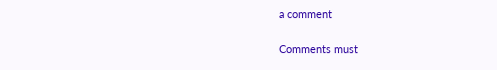a comment

Comments must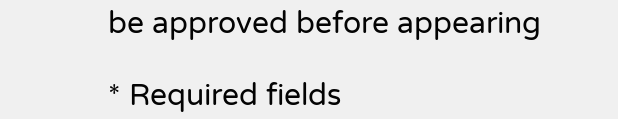be approved before appearing

* Required fields